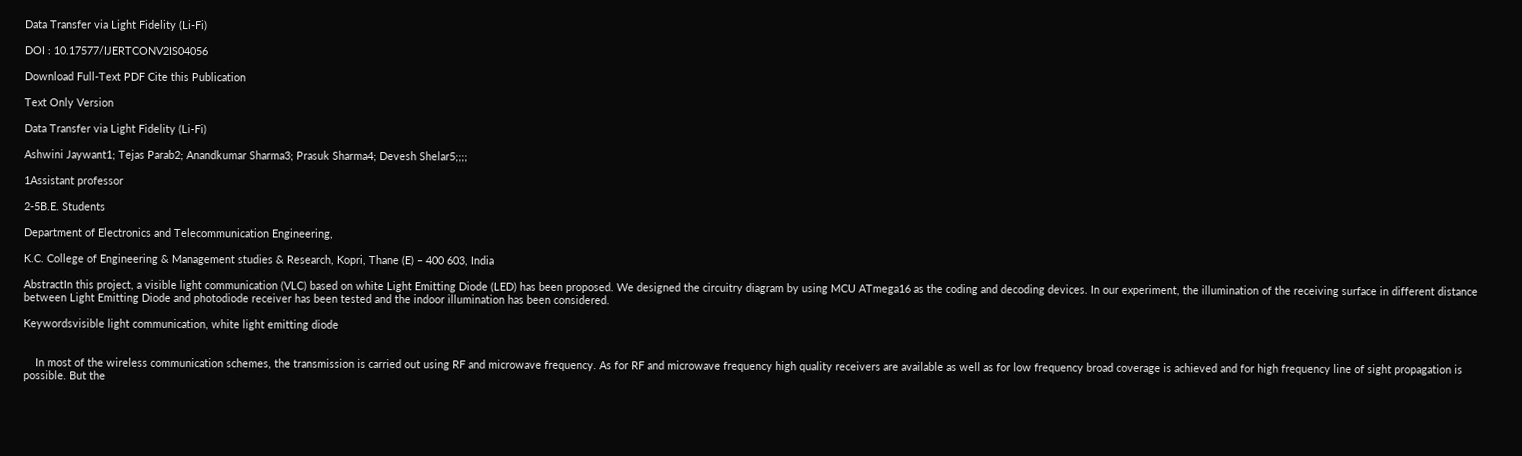Data Transfer via Light Fidelity (Li-Fi)

DOI : 10.17577/IJERTCONV2IS04056

Download Full-Text PDF Cite this Publication

Text Only Version

Data Transfer via Light Fidelity (Li-Fi)

Ashwini Jaywant1; Tejas Parab2; Anandkumar Sharma3; Prasuk Sharma4; Devesh Shelar5;;;;

1Assistant professor

2-5B.E. Students

Department of Electronics and Telecommunication Engineering,

K.C. College of Engineering & Management studies & Research, Kopri, Thane (E) – 400 603, India

AbstractIn this project, a visible light communication (VLC) based on white Light Emitting Diode (LED) has been proposed. We designed the circuitry diagram by using MCU ATmega16 as the coding and decoding devices. In our experiment, the illumination of the receiving surface in different distance between Light Emitting Diode and photodiode receiver has been tested and the indoor illumination has been considered.

Keywordsvisible light communication, white light emitting diode


    In most of the wireless communication schemes, the transmission is carried out using RF and microwave frequency. As for RF and microwave frequency high quality receivers are available as well as for low frequency broad coverage is achieved and for high frequency line of sight propagation is possible. But the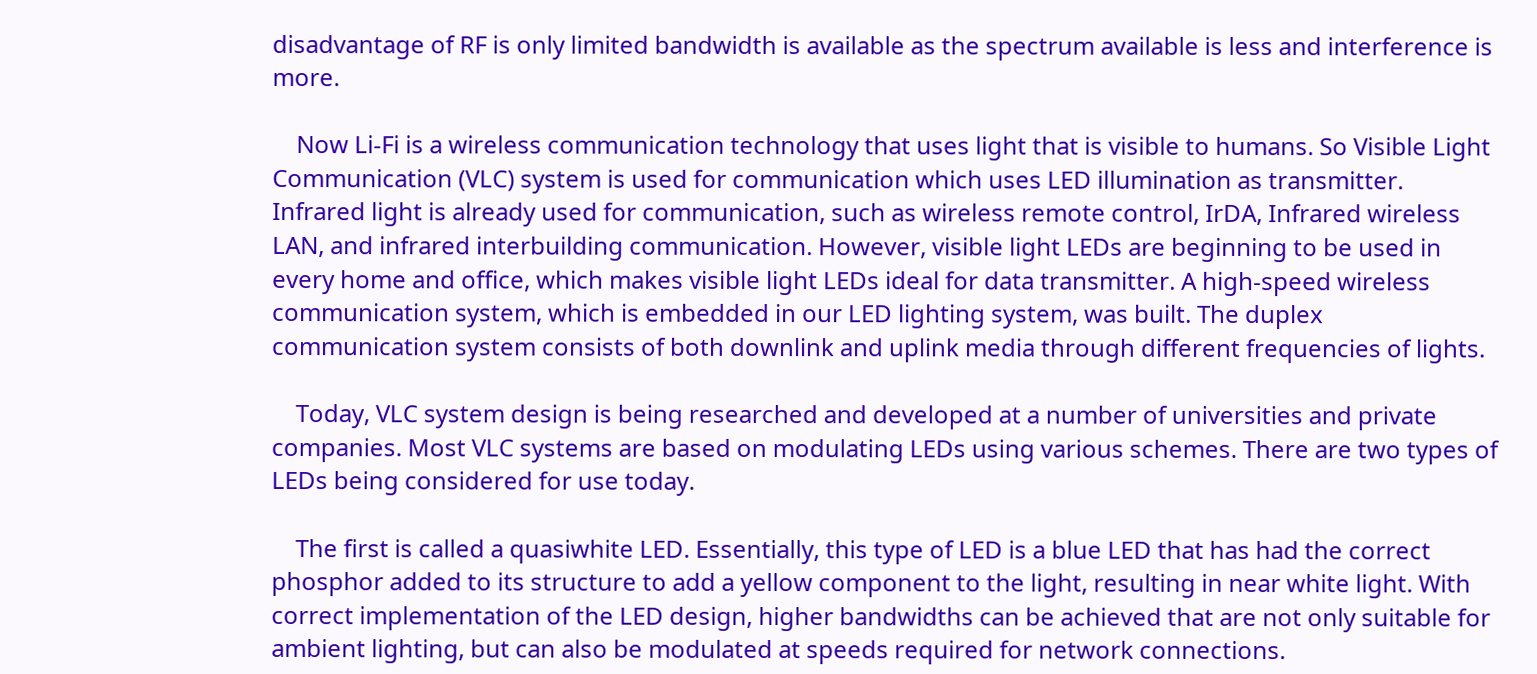disadvantage of RF is only limited bandwidth is available as the spectrum available is less and interference is more.

    Now Li-Fi is a wireless communication technology that uses light that is visible to humans. So Visible Light Communication (VLC) system is used for communication which uses LED illumination as transmitter. Infrared light is already used for communication, such as wireless remote control, IrDA, Infrared wireless LAN, and infrared interbuilding communication. However, visible light LEDs are beginning to be used in every home and office, which makes visible light LEDs ideal for data transmitter. A high-speed wireless communication system, which is embedded in our LED lighting system, was built. The duplex communication system consists of both downlink and uplink media through different frequencies of lights.

    Today, VLC system design is being researched and developed at a number of universities and private companies. Most VLC systems are based on modulating LEDs using various schemes. There are two types of LEDs being considered for use today.

    The first is called a quasiwhite LED. Essentially, this type of LED is a blue LED that has had the correct phosphor added to its structure to add a yellow component to the light, resulting in near white light. With correct implementation of the LED design, higher bandwidths can be achieved that are not only suitable for ambient lighting, but can also be modulated at speeds required for network connections.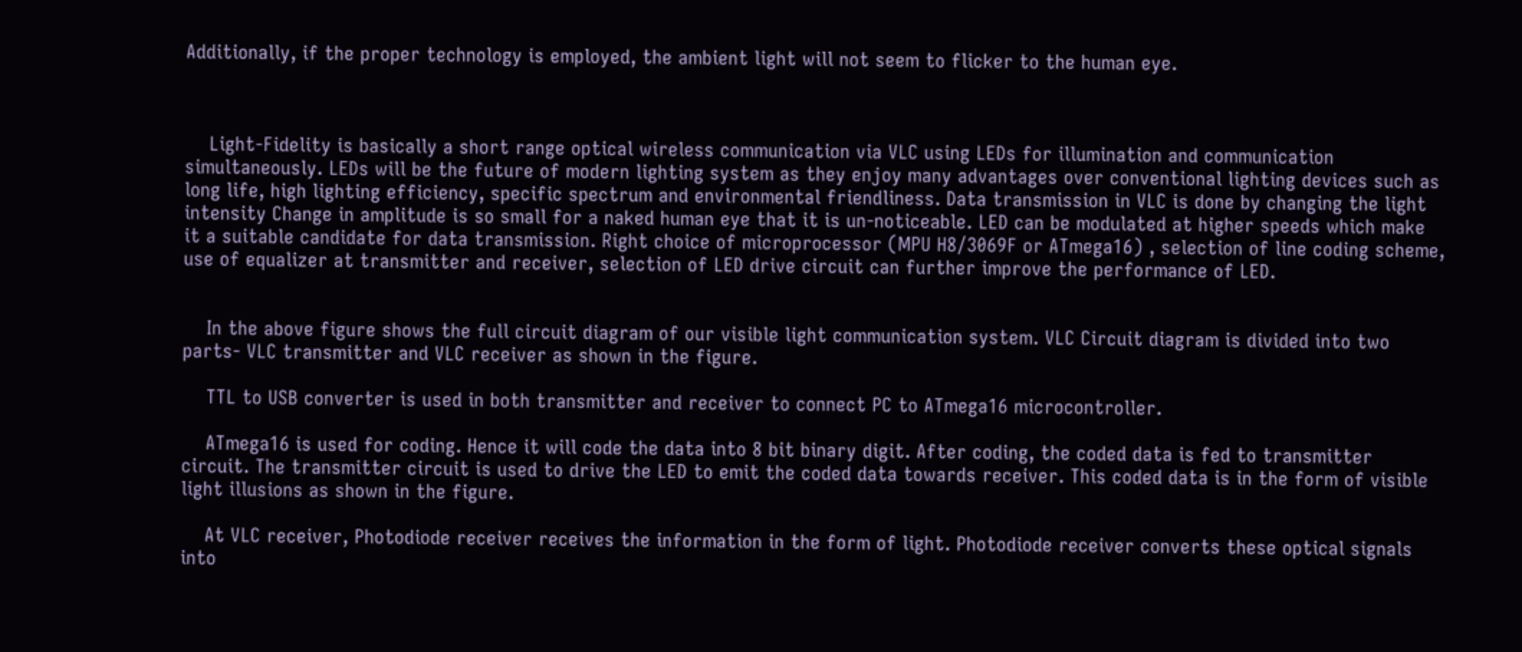Additionally, if the proper technology is employed, the ambient light will not seem to flicker to the human eye.



    Light-Fidelity is basically a short range optical wireless communication via VLC using LEDs for illumination and communication simultaneously. LEDs will be the future of modern lighting system as they enjoy many advantages over conventional lighting devices such as long life, high lighting efficiency, specific spectrum and environmental friendliness. Data transmission in VLC is done by changing the light intensity Change in amplitude is so small for a naked human eye that it is un-noticeable. LED can be modulated at higher speeds which make it a suitable candidate for data transmission. Right choice of microprocessor (MPU H8/3069F or ATmega16) , selection of line coding scheme, use of equalizer at transmitter and receiver, selection of LED drive circuit can further improve the performance of LED.


    In the above figure shows the full circuit diagram of our visible light communication system. VLC Circuit diagram is divided into two parts- VLC transmitter and VLC receiver as shown in the figure.

    TTL to USB converter is used in both transmitter and receiver to connect PC to ATmega16 microcontroller.

    ATmega16 is used for coding. Hence it will code the data into 8 bit binary digit. After coding, the coded data is fed to transmitter circuit. The transmitter circuit is used to drive the LED to emit the coded data towards receiver. This coded data is in the form of visible light illusions as shown in the figure.

    At VLC receiver, Photodiode receiver receives the information in the form of light. Photodiode receiver converts these optical signals into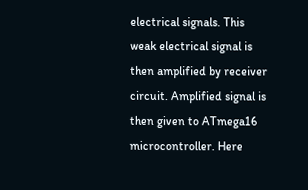electrical signals. This weak electrical signal is then amplified by receiver circuit. Amplified signal is then given to ATmega16 microcontroller. Here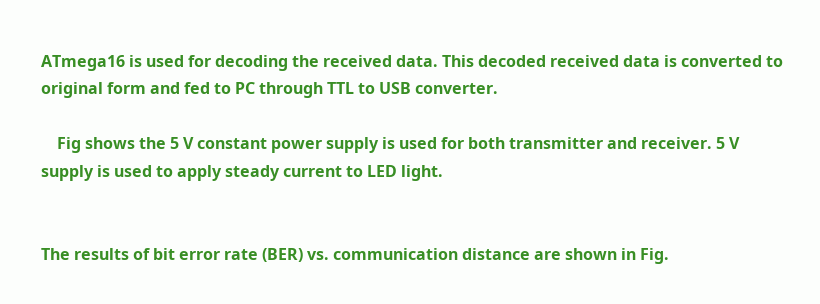ATmega16 is used for decoding the received data. This decoded received data is converted to original form and fed to PC through TTL to USB converter.

    Fig shows the 5 V constant power supply is used for both transmitter and receiver. 5 V supply is used to apply steady current to LED light.


The results of bit error rate (BER) vs. communication distance are shown in Fig.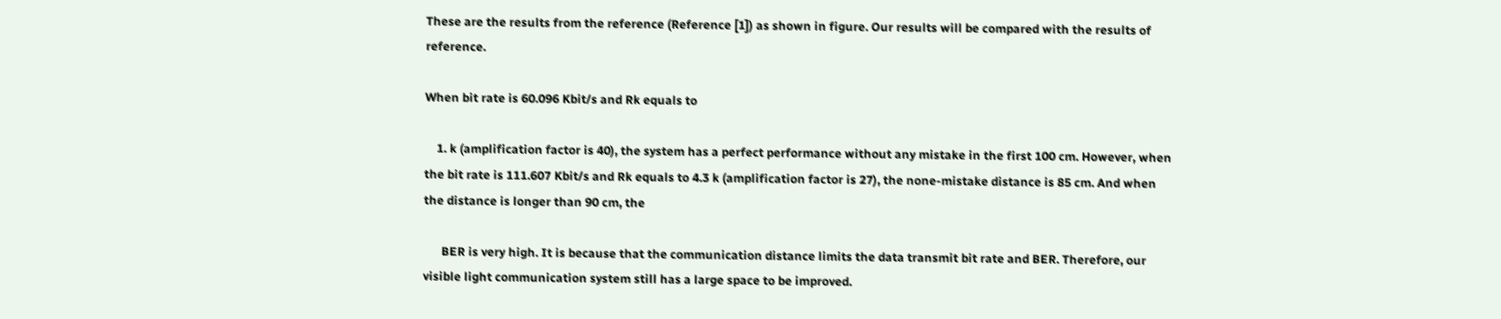These are the results from the reference (Reference [1]) as shown in figure. Our results will be compared with the results of reference.

When bit rate is 60.096 Kbit/s and Rk equals to

    1. k (amplification factor is 40), the system has a perfect performance without any mistake in the first 100 cm. However, when the bit rate is 111.607 Kbit/s and Rk equals to 4.3 k (amplification factor is 27), the none-mistake distance is 85 cm. And when the distance is longer than 90 cm, the

      BER is very high. It is because that the communication distance limits the data transmit bit rate and BER. Therefore, our visible light communication system still has a large space to be improved.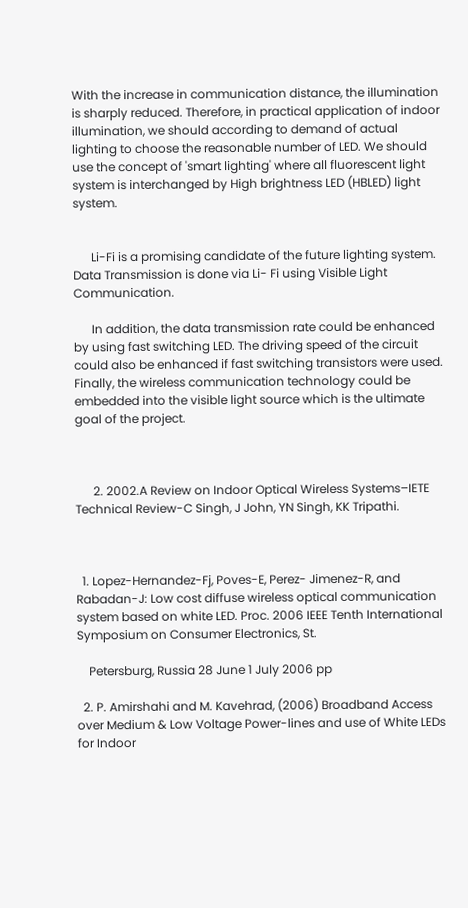With the increase in communication distance, the illumination is sharply reduced. Therefore, in practical application of indoor illumination, we should according to demand of actual lighting to choose the reasonable number of LED. We should use the concept of 'smart lighting' where all fluorescent light system is interchanged by High brightness LED (HBLED) light system.


      Li-Fi is a promising candidate of the future lighting system. Data Transmission is done via Li- Fi using Visible Light Communication.

      In addition, the data transmission rate could be enhanced by using fast switching LED. The driving speed of the circuit could also be enhanced if fast switching transistors were used. Finally, the wireless communication technology could be embedded into the visible light source which is the ultimate goal of the project.



      2. 2002.A Review on Indoor Optical Wireless Systems–IETE Technical Review-C Singh, J John, YN Singh, KK Tripathi.



  1. Lopez-Hernandez-Fj, Poves-E, Perez- Jimenez-R, and Rabadan-J: Low cost diffuse wireless optical communication system based on white LED. Proc. 2006 IEEE Tenth International Symposium on Consumer Electronics, St.

    Petersburg, Russia 28 June 1 July 2006 pp

  2. P. Amirshahi and M. Kavehrad, (2006) Broadband Access over Medium & Low Voltage Power-lines and use of White LEDs for Indoor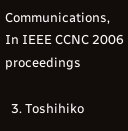Communications, In IEEE CCNC 2006 proceedings

  3. Toshihiko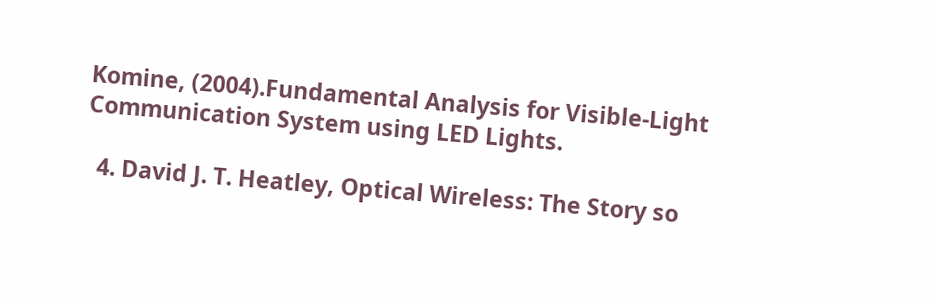Komine, (2004).Fundamental Analysis for Visible-Light Communication System using LED Lights.

  4. David J. T. Heatley, Optical Wireless: The Story so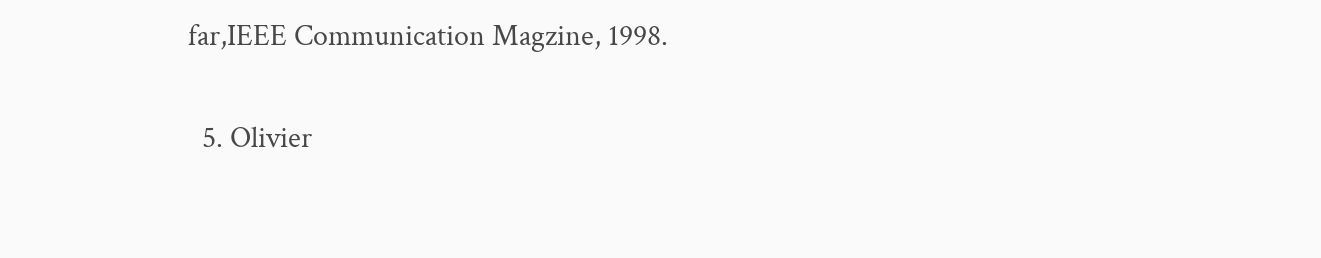far,IEEE Communication Magzine, 1998.

  5. Olivier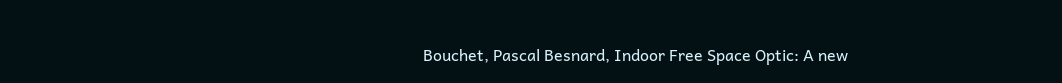Bouchet, Pascal Besnard, Indoor Free Space Optic: A new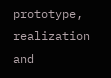prototype, realization and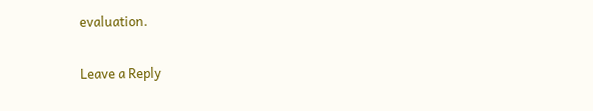evaluation.

Leave a Reply